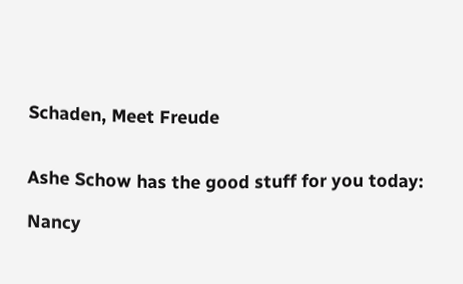Schaden, Meet Freude


Ashe Schow has the good stuff for you today:

Nancy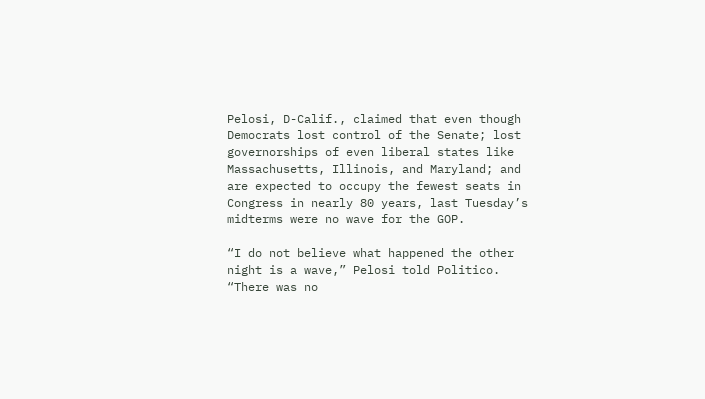Pelosi, D-Calif., claimed that even though Democrats lost control of the Senate; lost governorships of even liberal states like Massachusetts, Illinois, and Maryland; and are expected to occupy the fewest seats in Congress in nearly 80 years, last Tuesday’s midterms were no wave for the GOP.

“I do not believe what happened the other night is a wave,” Pelosi told Politico. “There was no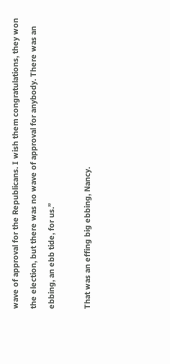wave of approval for the Republicans. I wish them congratulations, they won the election, but there was no wave of approval for anybody. There was an ebbing, an ebb tide, for us.”

That was an effing big ebbing, Nancy.